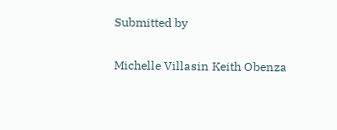Submitted by

Michelle Villasin Keith Obenza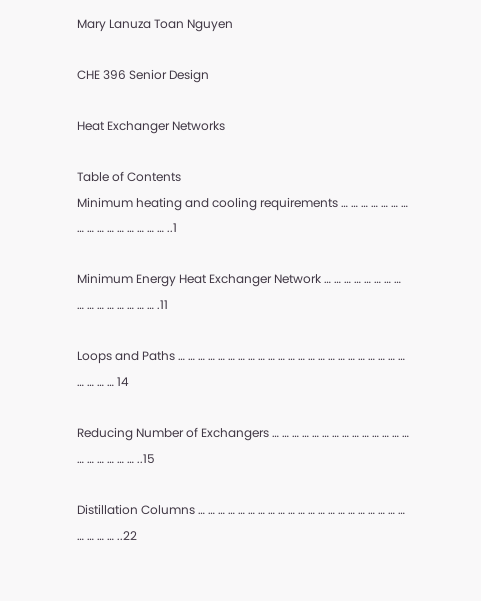Mary Lanuza Toan Nguyen

CHE 396 Senior Design

Heat Exchanger Networks

Table of Contents
Minimum heating and cooling requirements … … … … … … … … … … … … … … … … ..1

Minimum Energy Heat Exchanger Network … … … … … … … … … … … … … … … … .11

Loops and Paths … … … … … … … … … … … … … … … … … … … … … … … … … … … 14

Reducing Number of Exchangers … … … … … … … … … … … … … … … … … … … … ..15

Distillation Columns … … … … … … … … … … … … … … … … … … … … … … … … … ..22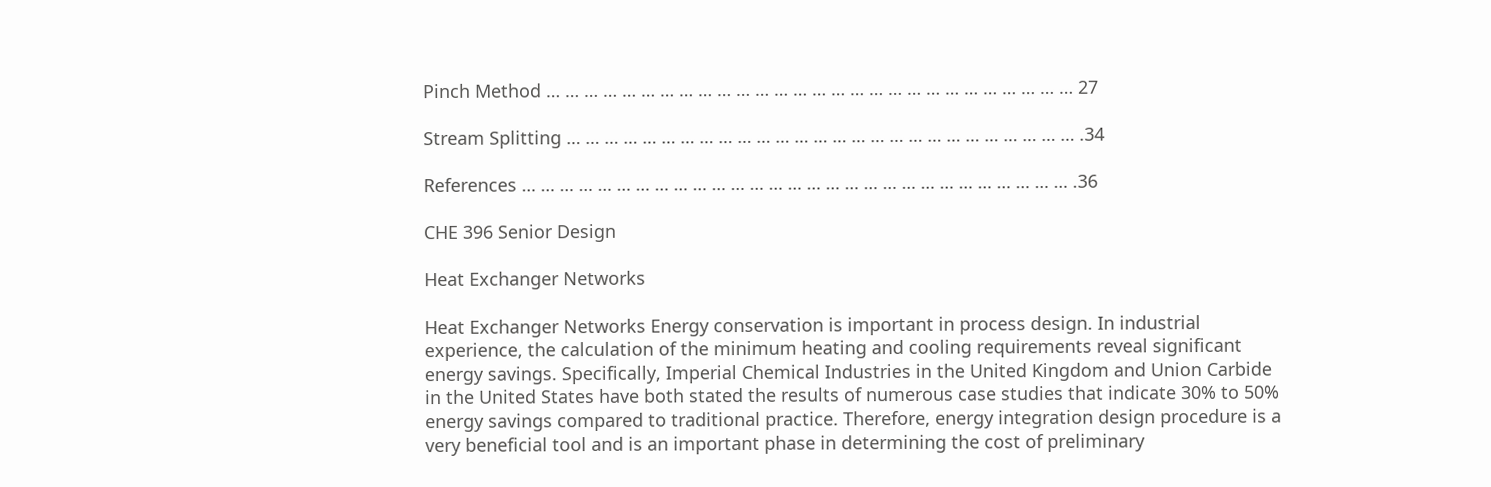Pinch Method … … … … … … … … … … … … … … … … … … … … … … … … … … … … 27

Stream Splitting … … … … … … … … … … … … … … … … … … … … … … … … … … … .34

References … … … … … … … … … … … … … … … … … … … … … … … … … … … … … .36

CHE 396 Senior Design

Heat Exchanger Networks

Heat Exchanger Networks Energy conservation is important in process design. In industrial experience, the calculation of the minimum heating and cooling requirements reveal significant energy savings. Specifically, Imperial Chemical Industries in the United Kingdom and Union Carbide in the United States have both stated the results of numerous case studies that indicate 30% to 50% energy savings compared to traditional practice. Therefore, energy integration design procedure is a very beneficial tool and is an important phase in determining the cost of preliminary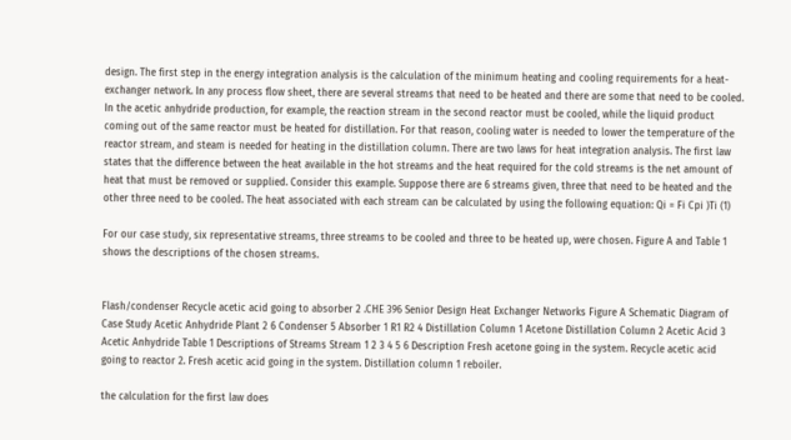design. The first step in the energy integration analysis is the calculation of the minimum heating and cooling requirements for a heat-exchanger network. In any process flow sheet, there are several streams that need to be heated and there are some that need to be cooled. In the acetic anhydride production, for example, the reaction stream in the second reactor must be cooled, while the liquid product coming out of the same reactor must be heated for distillation. For that reason, cooling water is needed to lower the temperature of the reactor stream, and steam is needed for heating in the distillation column. There are two laws for heat integration analysis. The first law states that the difference between the heat available in the hot streams and the heat required for the cold streams is the net amount of heat that must be removed or supplied. Consider this example. Suppose there are 6 streams given, three that need to be heated and the other three need to be cooled. The heat associated with each stream can be calculated by using the following equation: Qi = Fi Cpi )Ti (1)

For our case study, six representative streams, three streams to be cooled and three to be heated up, were chosen. Figure A and Table 1 shows the descriptions of the chosen streams.


Flash/condenser Recycle acetic acid going to absorber 2 .CHE 396 Senior Design Heat Exchanger Networks Figure A Schematic Diagram of Case Study Acetic Anhydride Plant 2 6 Condenser 5 Absorber 1 R1 R2 4 Distillation Column 1 Acetone Distillation Column 2 Acetic Acid 3 Acetic Anhydride Table 1 Descriptions of Streams Stream 1 2 3 4 5 6 Description Fresh acetone going in the system. Recycle acetic acid going to reactor 2. Fresh acetic acid going in the system. Distillation column 1 reboiler.

the calculation for the first law does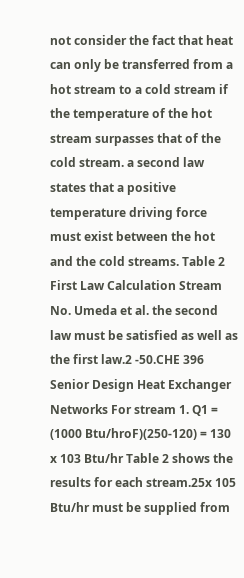not consider the fact that heat can only be transferred from a hot stream to a cold stream if the temperature of the hot stream surpasses that of the cold stream. a second law states that a positive temperature driving force must exist between the hot and the cold streams. Table 2 First Law Calculation Stream No. Umeda et al. the second law must be satisfied as well as the first law.2 -50.CHE 396 Senior Design Heat Exchanger Networks For stream 1. Q1 = (1000 Btu/hroF)(250-120) = 130 x 103 Btu/hr Table 2 shows the results for each stream.25x 105 Btu/hr must be supplied from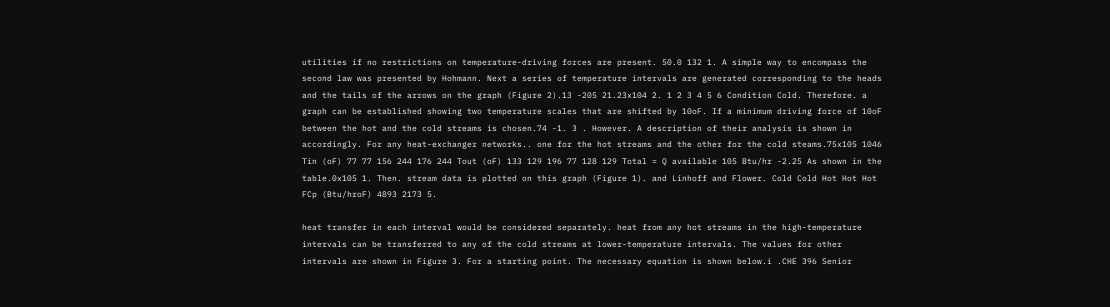utilities if no restrictions on temperature-driving forces are present. 50.0 132 1. A simple way to encompass the second law was presented by Hohmann. Next a series of temperature intervals are generated corresponding to the heads and the tails of the arrows on the graph (Figure 2).13 -205 21.23x104 2. 1 2 3 4 5 6 Condition Cold. Therefore. a graph can be established showing two temperature scales that are shifted by 10oF. If a minimum driving force of 10oF between the hot and the cold streams is chosen.74 -1. 3 . However. A description of their analysis is shown in accordingly. For any heat-exchanger networks.. one for the hot streams and the other for the cold steams.75x105 1046 Tin (oF) 77 77 156 244 176 244 Tout (oF) 133 129 196 77 128 129 Total = Q available 105 Btu/hr -2.25 As shown in the table.0x105 1. Then. stream data is plotted on this graph (Figure 1). and Linhoff and Flower. Cold Cold Hot Hot Hot FCp (Btu/hroF) 4893 2173 5.

heat transfer in each interval would be considered separately. heat from any hot streams in the high-temperature intervals can be transferred to any of the cold streams at lower-temperature intervals. The values for other intervals are shown in Figure 3. For a starting point. The necessary equation is shown below.i .CHE 396 Senior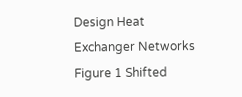Design Heat Exchanger Networks Figure 1 Shifted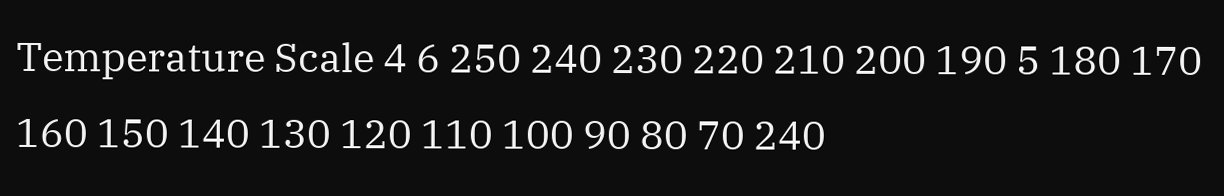Temperature Scale 4 6 250 240 230 220 210 200 190 5 180 170 160 150 140 130 120 110 100 90 80 70 240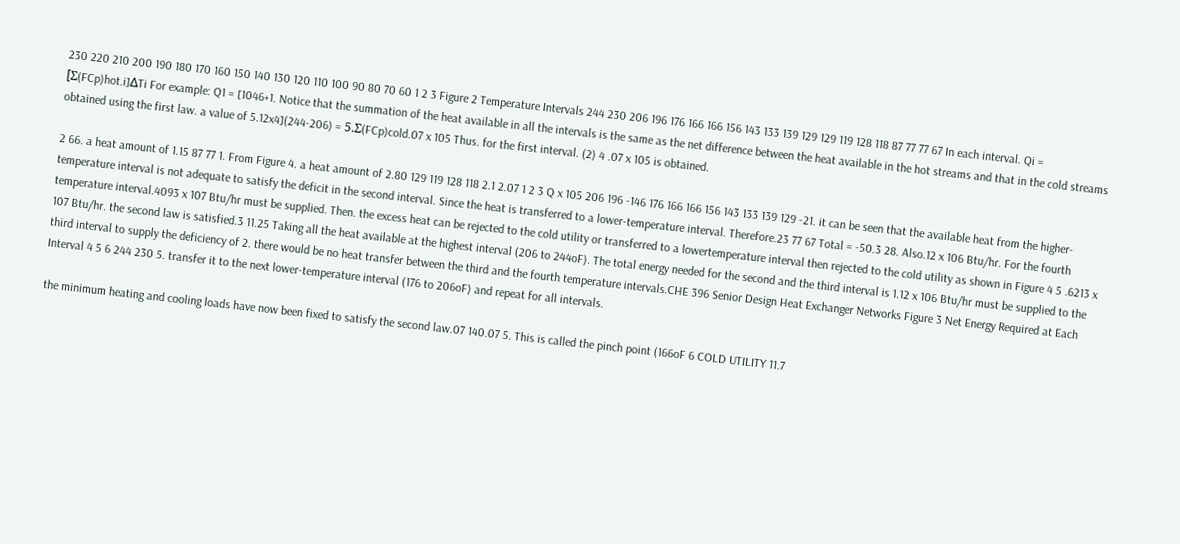230 220 210 200 190 180 170 160 150 140 130 120 110 100 90 80 70 60 1 2 3 Figure 2 Temperature Intervals 244 230 206 196 176 166 166 156 143 133 139 129 129 119 128 118 87 77 77 67 In each interval. Qi = [Σ(FCp)hot.i]∆Ti For example: Q1 = [1046+1. Notice that the summation of the heat available in all the intervals is the same as the net difference between the heat available in the hot streams and that in the cold streams obtained using the first law. a value of 5.12x4](244-206) = 5.Σ(FCp)cold.07 x 105 Thus. for the first interval. (2) 4 .07 x 105 is obtained.

2 66. a heat amount of 1.15 87 77 1. From Figure 4. a heat amount of 2.80 129 119 128 118 2.1 2.07 1 2 3 Q x 105 206 196 -146 176 166 166 156 143 133 139 129 -21. it can be seen that the available heat from the higher-temperature interval is not adequate to satisfy the deficit in the second interval. Since the heat is transferred to a lower-temperature interval. Therefore.23 77 67 Total = -50.3 28. Also.12 x 106 Btu/hr. For the fourth temperature interval.4093 x 107 Btu/hr must be supplied. Then. the excess heat can be rejected to the cold utility or transferred to a lowertemperature interval then rejected to the cold utility as shown in Figure 4 5 .6213 x 107 Btu/hr. the second law is satisfied.3 11.25 Taking all the heat available at the highest interval (206 to 244oF). The total energy needed for the second and the third interval is 1.12 x 106 Btu/hr must be supplied to the third interval to supply the deficiency of 2. there would be no heat transfer between the third and the fourth temperature intervals.CHE 396 Senior Design Heat Exchanger Networks Figure 3 Net Energy Required at Each Interval 4 5 6 244 230 5. transfer it to the next lower-temperature interval (176 to 206oF) and repeat for all intervals.

the minimum heating and cooling loads have now been fixed to satisfy the second law.07 140.07 5. This is called the pinch point (166oF 6 COLD UTILITY 11.7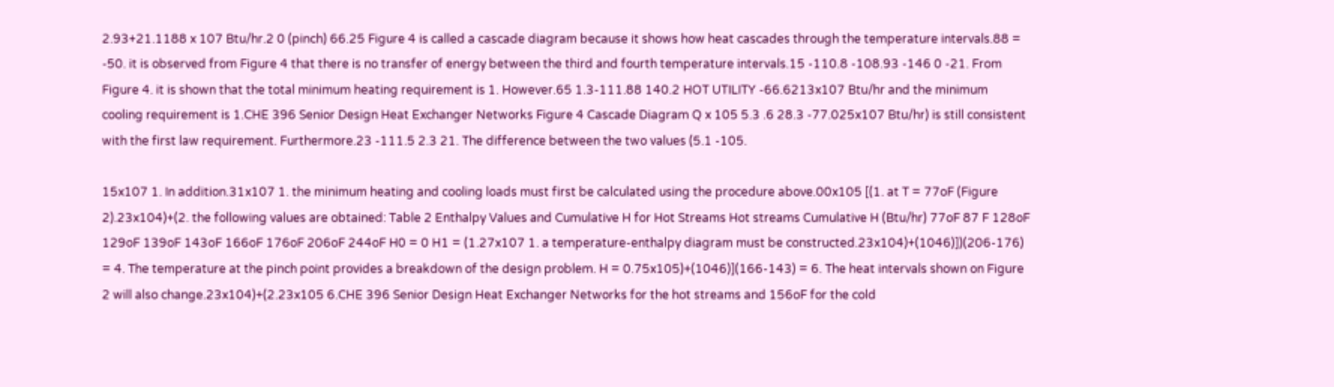2.93+21.1188 x 107 Btu/hr.2 0 (pinch) 66.25 Figure 4 is called a cascade diagram because it shows how heat cascades through the temperature intervals.88 = -50. it is observed from Figure 4 that there is no transfer of energy between the third and fourth temperature intervals.15 -110.8 -108.93 -146 0 -21. From Figure 4. it is shown that the total minimum heating requirement is 1. However.65 1.3-111.88 140.2 HOT UTILITY -66.6213x107 Btu/hr and the minimum cooling requirement is 1.CHE 396 Senior Design Heat Exchanger Networks Figure 4 Cascade Diagram Q x 105 5.3 .6 28.3 -77.025x107 Btu/hr) is still consistent with the first law requirement. Furthermore.23 -111.5 2.3 21. The difference between the two values (5.1 -105.

15x107 1. In addition.31x107 1. the minimum heating and cooling loads must first be calculated using the procedure above.00x105 [(1. at T = 77oF (Figure 2).23x104)+(2. the following values are obtained: Table 2 Enthalpy Values and Cumulative H for Hot Streams Hot streams Cumulative H (Btu/hr) 77oF 87 F 128oF 129oF 139oF 143oF 166oF 176oF 206oF 244oF H0 = 0 H1 = (1.27x107 1. a temperature-enthalpy diagram must be constructed.23x104)+(1046)])(206-176) = 4. The temperature at the pinch point provides a breakdown of the design problem. H = 0.75x105)+(1046)](166-143) = 6. The heat intervals shown on Figure 2 will also change.23x104)+(2.23x105 6.CHE 396 Senior Design Heat Exchanger Networks for the hot streams and 156oF for the cold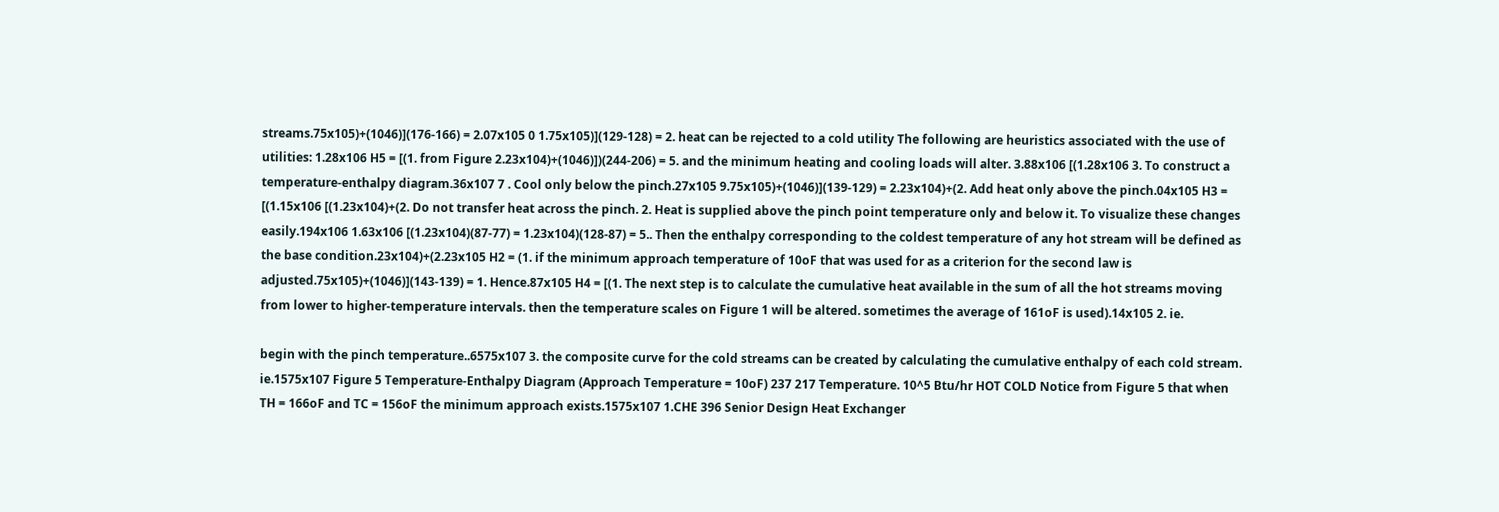streams.75x105)+(1046)](176-166) = 2.07x105 0 1.75x105)](129-128) = 2. heat can be rejected to a cold utility The following are heuristics associated with the use of utilities: 1.28x106 H5 = [(1. from Figure 2.23x104)+(1046)])(244-206) = 5. and the minimum heating and cooling loads will alter. 3.88x106 [(1.28x106 3. To construct a temperature-enthalpy diagram.36x107 7 . Cool only below the pinch.27x105 9.75x105)+(1046)](139-129) = 2.23x104)+(2. Add heat only above the pinch.04x105 H3 = [(1.15x106 [(1.23x104)+(2. Do not transfer heat across the pinch. 2. Heat is supplied above the pinch point temperature only and below it. To visualize these changes easily.194x106 1.63x106 [(1.23x104)(87-77) = 1.23x104)(128-87) = 5.. Then the enthalpy corresponding to the coldest temperature of any hot stream will be defined as the base condition.23x104)+(2.23x105 H2 = (1. if the minimum approach temperature of 10oF that was used for as a criterion for the second law is adjusted.75x105)+(1046)](143-139) = 1. Hence.87x105 H4 = [(1. The next step is to calculate the cumulative heat available in the sum of all the hot streams moving from lower to higher-temperature intervals. then the temperature scales on Figure 1 will be altered. sometimes the average of 161oF is used).14x105 2. ie.

begin with the pinch temperature..6575x107 3. the composite curve for the cold streams can be created by calculating the cumulative enthalpy of each cold stream. ie.1575x107 Figure 5 Temperature-Enthalpy Diagram (Approach Temperature = 10oF) 237 217 Temperature. 10^5 Btu/hr HOT COLD Notice from Figure 5 that when TH = 166oF and TC = 156oF the minimum approach exists.1575x107 1.CHE 396 Senior Design Heat Exchanger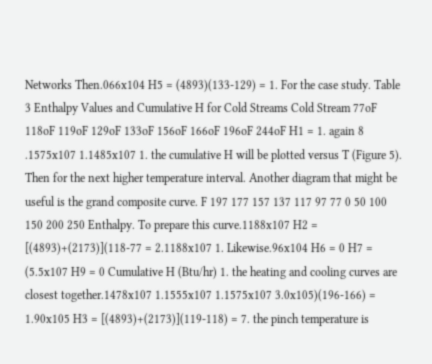Networks Then.066x104 H5 = (4893)(133-129) = 1. For the case study. Table 3 Enthalpy Values and Cumulative H for Cold Streams Cold Stream 77oF 118oF 119oF 129oF 133oF 156oF 166oF 196oF 244oF H1 = 1. again 8 .1575x107 1.1485x107 1. the cumulative H will be plotted versus T (Figure 5). Then for the next higher temperature interval. Another diagram that might be useful is the grand composite curve. F 197 177 157 137 117 97 77 0 50 100 150 200 250 Enthalpy. To prepare this curve.1188x107 H2 = [(4893)+(2173)](118-77 = 2.1188x107 1. Likewise.96x104 H6 = 0 H7 = (5.5x107 H9 = 0 Cumulative H (Btu/hr) 1. the heating and cooling curves are closest together.1478x107 1.1555x107 1.1575x107 3.0x105)(196-166) = 1.90x105 H3 = [(4893)+(2173)](119-118) = 7. the pinch temperature is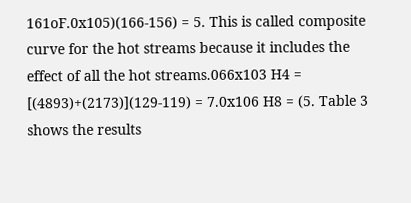161oF.0x105)(166-156) = 5. This is called composite curve for the hot streams because it includes the effect of all the hot streams.066x103 H4 = [(4893)+(2173)](129-119) = 7.0x106 H8 = (5. Table 3 shows the results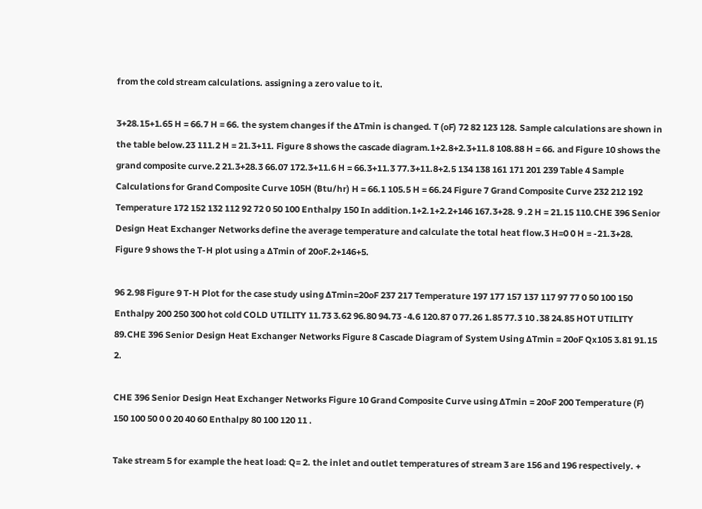from the cold stream calculations. assigning a zero value to it.

3+28.15+1.65 H = 66.7 H = 66. the system changes if the ∆Tmin is changed. T (oF) 72 82 123 128. Sample calculations are shown in the table below.23 111.2 H = 21.3+11. Figure 8 shows the cascade diagram.1+2.8+2.3+11.8 108.88 H = 66. and Figure 10 shows the grand composite curve.2 21.3+28.3 66.07 172.3+11.6 H = 66.3+11.3 77.3+11.8+2.5 134 138 161 171 201 239 Table 4 Sample Calculations for Grand Composite Curve 105H (Btu/hr) H = 66.1 105.5 H = 66.24 Figure 7 Grand Composite Curve 232 212 192 Temperature 172 152 132 112 92 72 0 50 100 Enthalpy 150 In addition.1+2.1+2.2+146 167.3+28. 9 .2 H = 21.15 110.CHE 396 Senior Design Heat Exchanger Networks define the average temperature and calculate the total heat flow.3 H=0 0 H = -21.3+28. Figure 9 shows the T-H plot using a ∆Tmin of 20oF.2+146+5.

96 2.98 Figure 9 T-H Plot for the case study using ∆Tmin=20oF 237 217 Temperature 197 177 157 137 117 97 77 0 50 100 150 Enthalpy 200 250 300 hot cold COLD UTILITY 11.73 3.62 96.80 94.73 -4.6 120.87 0 77.26 1.85 77.3 10 .38 24.85 HOT UTILITY 89.CHE 396 Senior Design Heat Exchanger Networks Figure 8 Cascade Diagram of System Using ∆Tmin = 20oF Qx105 3.81 91.15 2.

CHE 396 Senior Design Heat Exchanger Networks Figure 10 Grand Composite Curve using ∆Tmin = 20oF 200 Temperature (F) 150 100 50 0 0 20 40 60 Enthalpy 80 100 120 11 .

Take stream 5 for example the heat load: Q= 2. the inlet and outlet temperatures of stream 3 are 156 and 196 respectively. +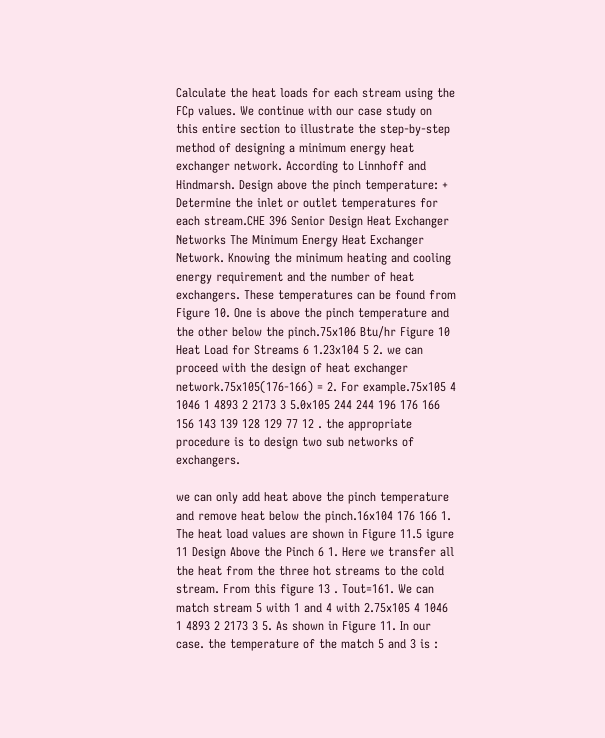Calculate the heat loads for each stream using the FCp values. We continue with our case study on this entire section to illustrate the step-by-step method of designing a minimum energy heat exchanger network. According to Linnhoff and Hindmarsh. Design above the pinch temperature: + Determine the inlet or outlet temperatures for each stream.CHE 396 Senior Design Heat Exchanger Networks The Minimum Energy Heat Exchanger Network. Knowing the minimum heating and cooling energy requirement and the number of heat exchangers. These temperatures can be found from Figure 10. One is above the pinch temperature and the other below the pinch.75x106 Btu/hr Figure 10 Heat Load for Streams 6 1.23x104 5 2. we can proceed with the design of heat exchanger network.75x105(176-166) = 2. For example.75x105 4 1046 1 4893 2 2173 3 5.0x105 244 244 196 176 166 156 143 139 128 129 77 12 . the appropriate procedure is to design two sub networks of exchangers.

we can only add heat above the pinch temperature and remove heat below the pinch.16x104 176 166 1. The heat load values are shown in Figure 11.5 igure 11 Design Above the Pinch 6 1. Here we transfer all the heat from the three hot streams to the cold stream. From this figure 13 . Tout=161. We can match stream 5 with 1 and 4 with 2.75x105 4 1046 1 4893 2 2173 3 5. As shown in Figure 11. In our case. the temperature of the match 5 and 3 is :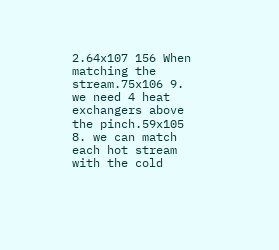2.64x107 156 When matching the stream.75x106 9. we need 4 heat exchangers above the pinch.59x105 8. we can match each hot stream with the cold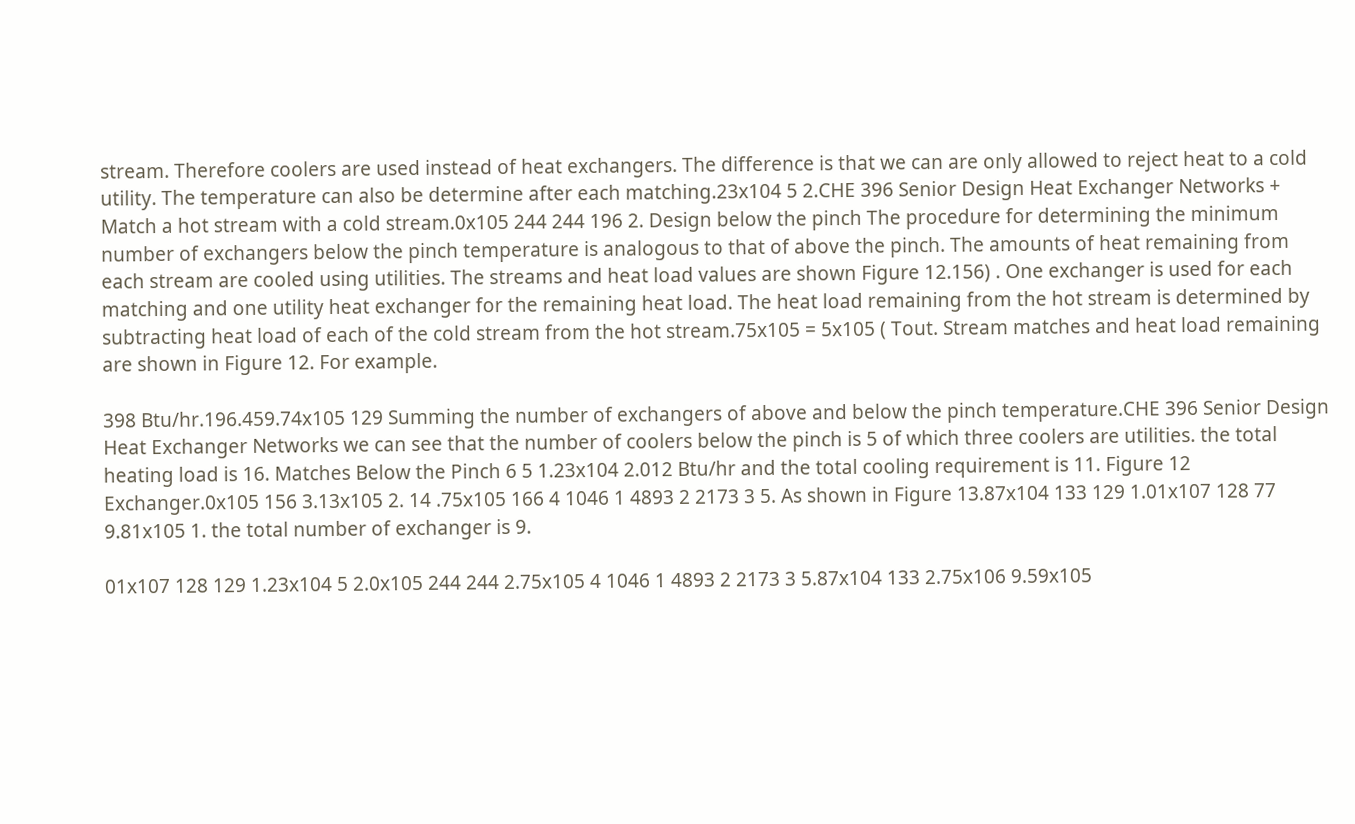stream. Therefore coolers are used instead of heat exchangers. The difference is that we can are only allowed to reject heat to a cold utility. The temperature can also be determine after each matching.23x104 5 2.CHE 396 Senior Design Heat Exchanger Networks + Match a hot stream with a cold stream.0x105 244 244 196 2. Design below the pinch The procedure for determining the minimum number of exchangers below the pinch temperature is analogous to that of above the pinch. The amounts of heat remaining from each stream are cooled using utilities. The streams and heat load values are shown Figure 12.156) . One exchanger is used for each matching and one utility heat exchanger for the remaining heat load. The heat load remaining from the hot stream is determined by subtracting heat load of each of the cold stream from the hot stream.75x105 = 5x105 ( Tout. Stream matches and heat load remaining are shown in Figure 12. For example.

398 Btu/hr.196.459.74x105 129 Summing the number of exchangers of above and below the pinch temperature.CHE 396 Senior Design Heat Exchanger Networks we can see that the number of coolers below the pinch is 5 of which three coolers are utilities. the total heating load is 16. Matches Below the Pinch 6 5 1.23x104 2.012 Btu/hr and the total cooling requirement is 11. Figure 12 Exchanger.0x105 156 3.13x105 2. 14 .75x105 166 4 1046 1 4893 2 2173 3 5. As shown in Figure 13.87x104 133 129 1.01x107 128 77 9.81x105 1. the total number of exchanger is 9.

01x107 128 129 1.23x104 5 2.0x105 244 244 2.75x105 4 1046 1 4893 2 2173 3 5.87x104 133 2.75x106 9.59x105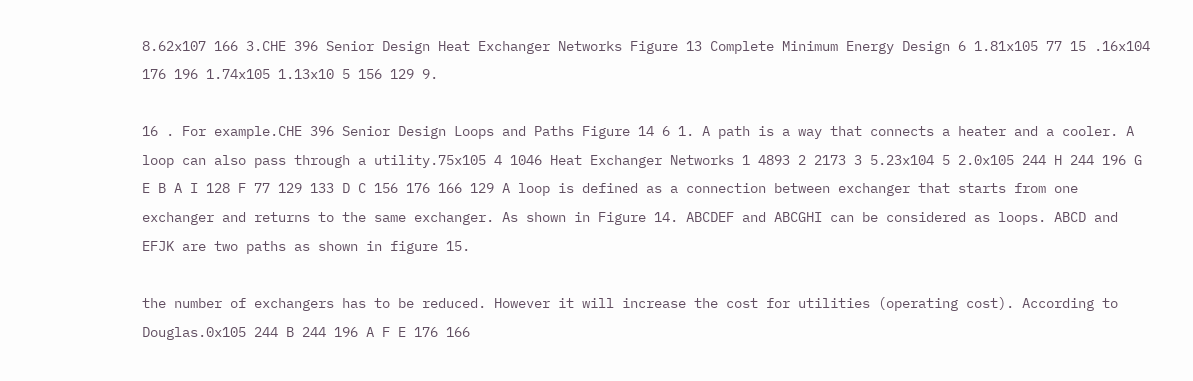8.62x107 166 3.CHE 396 Senior Design Heat Exchanger Networks Figure 13 Complete Minimum Energy Design 6 1.81x105 77 15 .16x104 176 196 1.74x105 1.13x10 5 156 129 9.

16 . For example.CHE 396 Senior Design Loops and Paths Figure 14 6 1. A path is a way that connects a heater and a cooler. A loop can also pass through a utility.75x105 4 1046 Heat Exchanger Networks 1 4893 2 2173 3 5.23x104 5 2.0x105 244 H 244 196 G E B A I 128 F 77 129 133 D C 156 176 166 129 A loop is defined as a connection between exchanger that starts from one exchanger and returns to the same exchanger. As shown in Figure 14. ABCDEF and ABCGHI can be considered as loops. ABCD and EFJK are two paths as shown in figure 15.

the number of exchangers has to be reduced. However it will increase the cost for utilities (operating cost). According to Douglas.0x105 244 B 244 196 A F E 176 166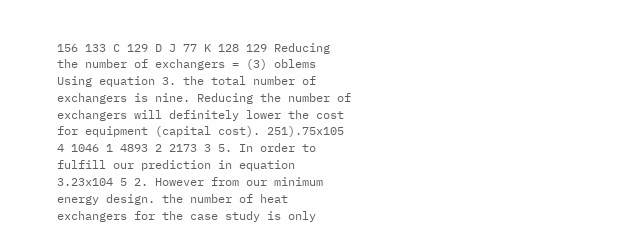156 133 C 129 D J 77 K 128 129 Reducing the number of exchangers = (3) oblems Using equation 3. the total number of exchangers is nine. Reducing the number of exchangers will definitely lower the cost for equipment (capital cost). 251).75x105 4 1046 1 4893 2 2173 3 5. In order to fulfill our prediction in equation 3.23x104 5 2. However from our minimum energy design. the number of heat exchangers for the case study is only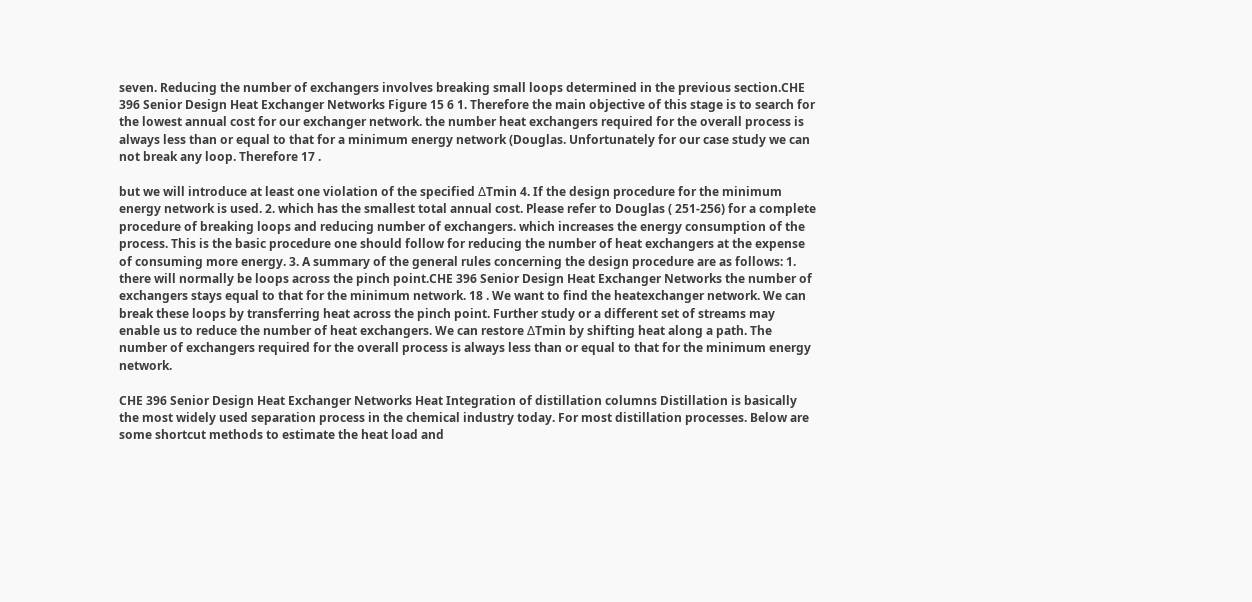seven. Reducing the number of exchangers involves breaking small loops determined in the previous section.CHE 396 Senior Design Heat Exchanger Networks Figure 15 6 1. Therefore the main objective of this stage is to search for the lowest annual cost for our exchanger network. the number heat exchangers required for the overall process is always less than or equal to that for a minimum energy network (Douglas. Unfortunately for our case study we can not break any loop. Therefore 17 .

but we will introduce at least one violation of the specified ∆Tmin 4. If the design procedure for the minimum energy network is used. 2. which has the smallest total annual cost. Please refer to Douglas ( 251-256) for a complete procedure of breaking loops and reducing number of exchangers. which increases the energy consumption of the process. This is the basic procedure one should follow for reducing the number of heat exchangers at the expense of consuming more energy. 3. A summary of the general rules concerning the design procedure are as follows: 1. there will normally be loops across the pinch point.CHE 396 Senior Design Heat Exchanger Networks the number of exchangers stays equal to that for the minimum network. 18 . We want to find the heatexchanger network. We can break these loops by transferring heat across the pinch point. Further study or a different set of streams may enable us to reduce the number of heat exchangers. We can restore ∆Tmin by shifting heat along a path. The number of exchangers required for the overall process is always less than or equal to that for the minimum energy network.

CHE 396 Senior Design Heat Exchanger Networks Heat Integration of distillation columns Distillation is basically the most widely used separation process in the chemical industry today. For most distillation processes. Below are some shortcut methods to estimate the heat load and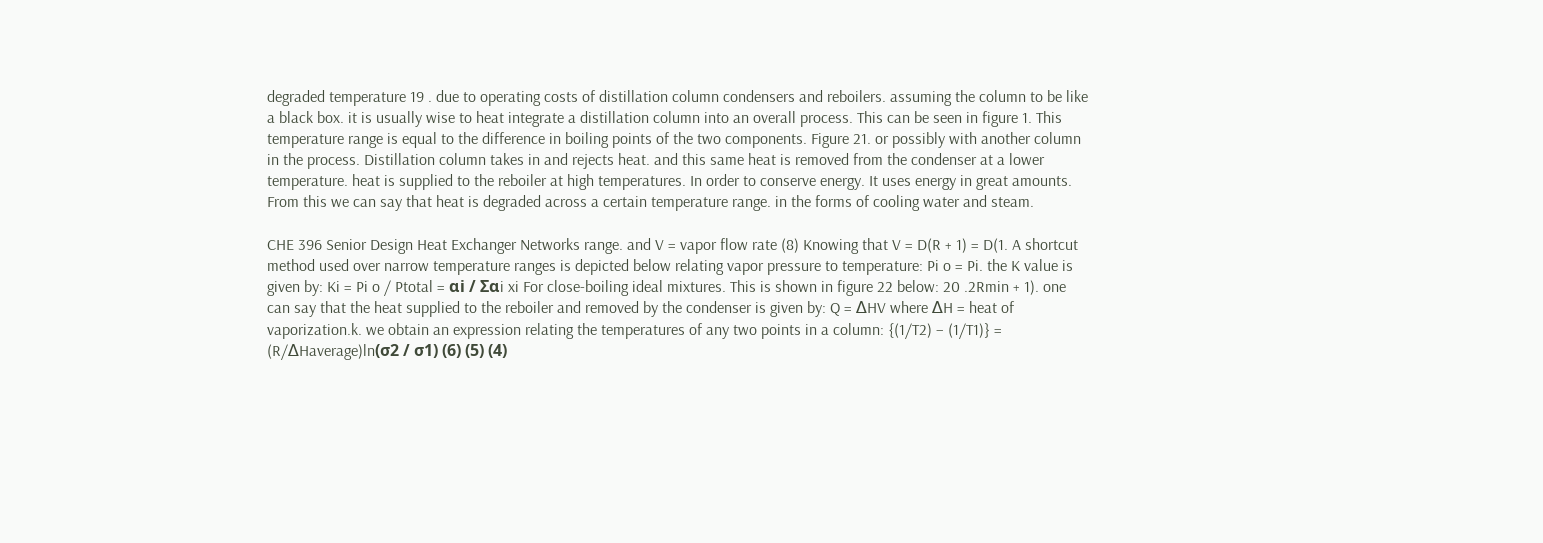degraded temperature 19 . due to operating costs of distillation column condensers and reboilers. assuming the column to be like a black box. it is usually wise to heat integrate a distillation column into an overall process. This can be seen in figure 1. This temperature range is equal to the difference in boiling points of the two components. Figure 21. or possibly with another column in the process. Distillation column takes in and rejects heat. and this same heat is removed from the condenser at a lower temperature. heat is supplied to the reboiler at high temperatures. In order to conserve energy. It uses energy in great amounts. From this we can say that heat is degraded across a certain temperature range. in the forms of cooling water and steam.

CHE 396 Senior Design Heat Exchanger Networks range. and V = vapor flow rate (8) Knowing that V = D(R + 1) = D(1. A shortcut method used over narrow temperature ranges is depicted below relating vapor pressure to temperature: Pi o = Pi. the K value is given by: Ki = Pi o / Ptotal = αi / Σαi xi For close-boiling ideal mixtures. This is shown in figure 22 below: 20 .2Rmin + 1). one can say that the heat supplied to the reboiler and removed by the condenser is given by: Q = ∆HV where ∆H = heat of vaporization.k. we obtain an expression relating the temperatures of any two points in a column: {(1/T2) – (1/T1)} = (R/∆Haverage)ln(σ2 / σ1) (6) (5) (4)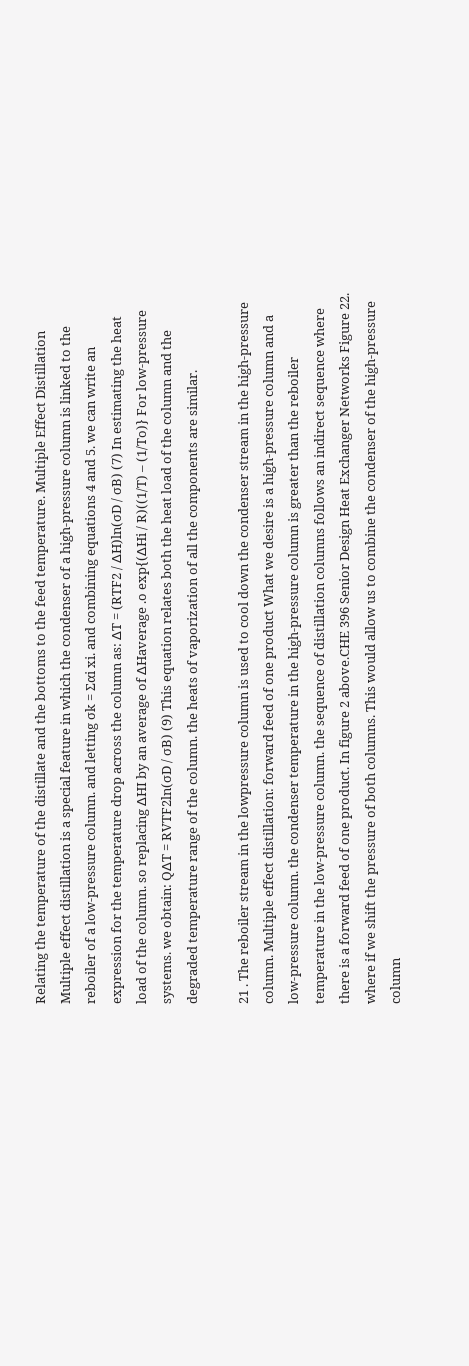Relating the temperature of the distillate and the bottoms to the feed temperature. Multiple Effect Distillation Multiple effect distillation is a special feature in which the condenser of a high-pressure column is linked to the reboiler of a low-pressure column. and letting σk = Σαi xi. and combining equations 4 and 5. we can write an expression for the temperature drop across the column as: ∆T = (RTF2 / ∆H)ln(σD / σB) (7) In estimating the heat load of the column. so replacing ∆HI by an average of ∆Haverage .o exp{(∆Hi / R)((1/T) – (1/To)} For low-pressure systems. we obtain: Q∆T = RVTF2ln(σD / σB) (9) This equation relates both the heat load of the column and the degraded temperature range of the column. the heats of vaporization of all the components are similar.

21 . The reboiler stream in the lowpressure column is used to cool down the condenser stream in the high-pressure column. Multiple effect distillation: forward feed of one product What we desire is a high-pressure column and a low-pressure column. the condenser temperature in the high-pressure column is greater than the reboiler temperature in the low-pressure column. the sequence of distillation columns follows an indirect sequence where there is a forward feed of one product. In figure 2 above.CHE 396 Senior Design Heat Exchanger Networks Figure 22. where if we shift the pressure of both columns. This would allow us to combine the condenser of the high-pressure column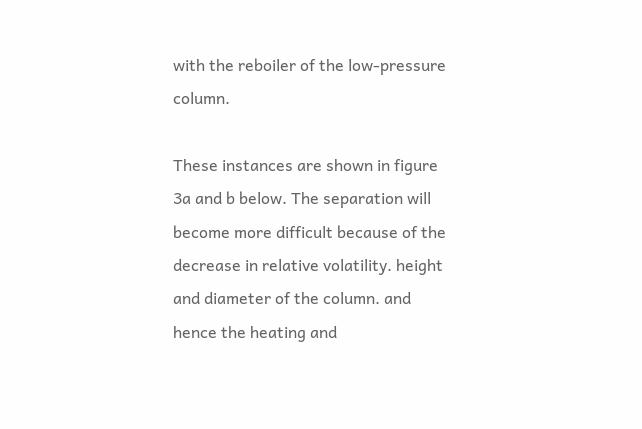with the reboiler of the low-pressure column.

These instances are shown in figure 3a and b below. The separation will become more difficult because of the decrease in relative volatility. height and diameter of the column. and hence the heating and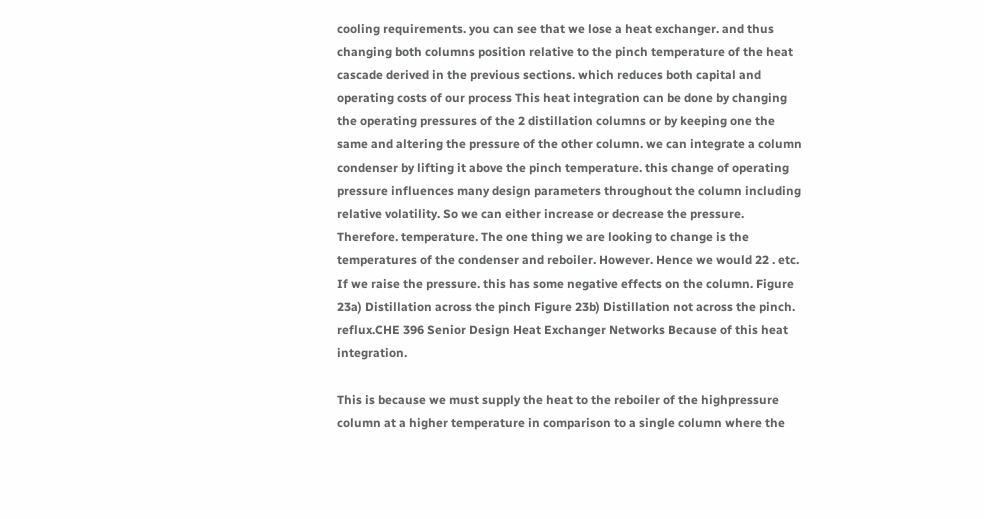cooling requirements. you can see that we lose a heat exchanger. and thus changing both columns position relative to the pinch temperature of the heat cascade derived in the previous sections. which reduces both capital and operating costs of our process This heat integration can be done by changing the operating pressures of the 2 distillation columns or by keeping one the same and altering the pressure of the other column. we can integrate a column condenser by lifting it above the pinch temperature. this change of operating pressure influences many design parameters throughout the column including relative volatility. So we can either increase or decrease the pressure. Therefore. temperature. The one thing we are looking to change is the temperatures of the condenser and reboiler. However. Hence we would 22 . etc. If we raise the pressure. this has some negative effects on the column. Figure 23a) Distillation across the pinch Figure 23b) Distillation not across the pinch. reflux.CHE 396 Senior Design Heat Exchanger Networks Because of this heat integration.

This is because we must supply the heat to the reboiler of the highpressure column at a higher temperature in comparison to a single column where the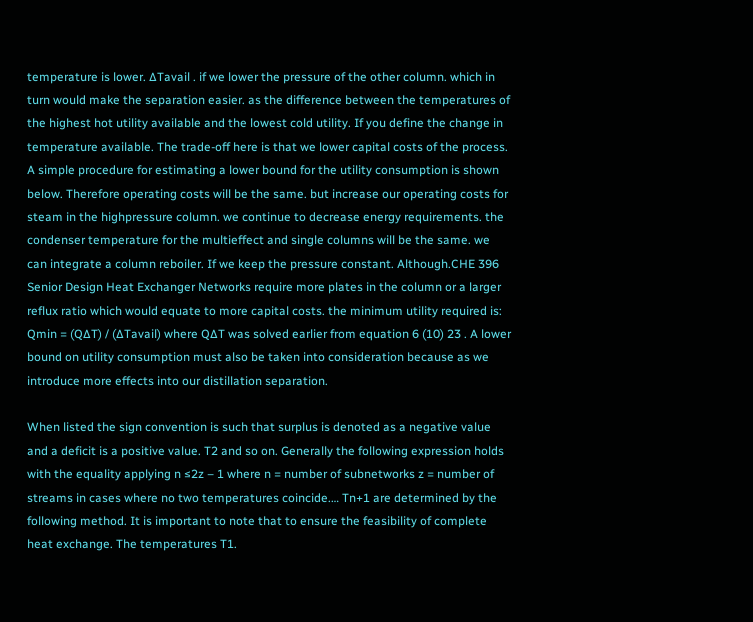temperature is lower. ∆Tavail . if we lower the pressure of the other column. which in turn would make the separation easier. as the difference between the temperatures of the highest hot utility available and the lowest cold utility. If you define the change in temperature available. The trade-off here is that we lower capital costs of the process. A simple procedure for estimating a lower bound for the utility consumption is shown below. Therefore operating costs will be the same. but increase our operating costs for steam in the highpressure column. we continue to decrease energy requirements. the condenser temperature for the multieffect and single columns will be the same. we can integrate a column reboiler. If we keep the pressure constant. Although.CHE 396 Senior Design Heat Exchanger Networks require more plates in the column or a larger reflux ratio which would equate to more capital costs. the minimum utility required is: Qmin = (Q∆T) / (∆Tavail) where Q∆T was solved earlier from equation 6 (10) 23 . A lower bound on utility consumption must also be taken into consideration because as we introduce more effects into our distillation separation.

When listed the sign convention is such that surplus is denoted as a negative value and a deficit is a positive value. T2 and so on. Generally the following expression holds with the equality applying n ≤2z – 1 where n = number of subnetworks z = number of streams in cases where no two temperatures coincide.… Tn+1 are determined by the following method. It is important to note that to ensure the feasibility of complete heat exchange. The temperatures T1.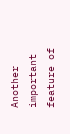Another important feature of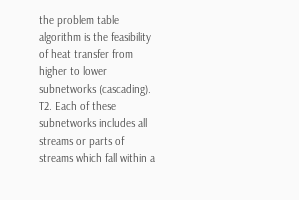the problem table algorithm is the feasibility of heat transfer from higher to lower subnetworks (cascading). T2. Each of these subnetworks includes all streams or parts of streams which fall within a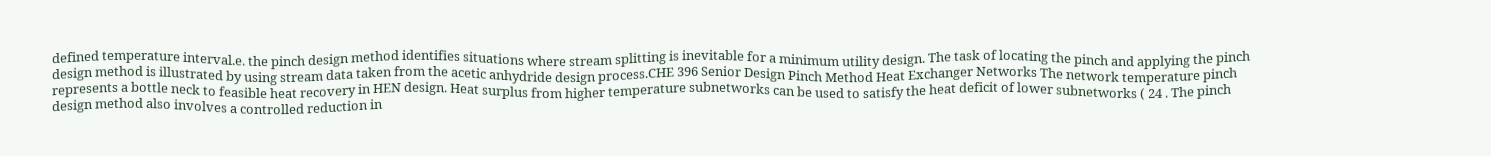defined temperature interval.e. the pinch design method identifies situations where stream splitting is inevitable for a minimum utility design. The task of locating the pinch and applying the pinch design method is illustrated by using stream data taken from the acetic anhydride design process.CHE 396 Senior Design Pinch Method Heat Exchanger Networks The network temperature pinch represents a bottle neck to feasible heat recovery in HEN design. Heat surplus from higher temperature subnetworks can be used to satisfy the heat deficit of lower subnetworks ( 24 . The pinch design method also involves a controlled reduction in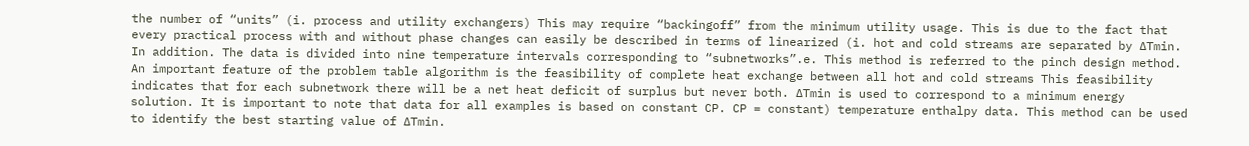the number of “units” (i. process and utility exchangers) This may require “backingoff” from the minimum utility usage. This is due to the fact that every practical process with and without phase changes can easily be described in terms of linearized (i. hot and cold streams are separated by ∆Tmin. In addition. The data is divided into nine temperature intervals corresponding to “subnetworks”.e. This method is referred to the pinch design method. An important feature of the problem table algorithm is the feasibility of complete heat exchange between all hot and cold streams This feasibility indicates that for each subnetwork there will be a net heat deficit of surplus but never both. ∆Tmin is used to correspond to a minimum energy solution. It is important to note that data for all examples is based on constant CP. CP = constant) temperature enthalpy data. This method can be used to identify the best starting value of ∆Tmin.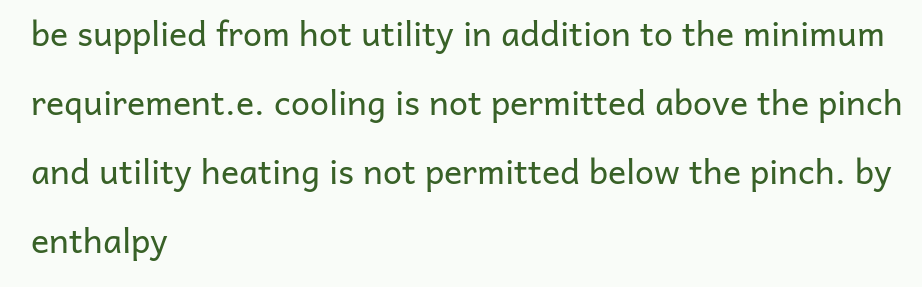be supplied from hot utility in addition to the minimum requirement.e. cooling is not permitted above the pinch and utility heating is not permitted below the pinch. by enthalpy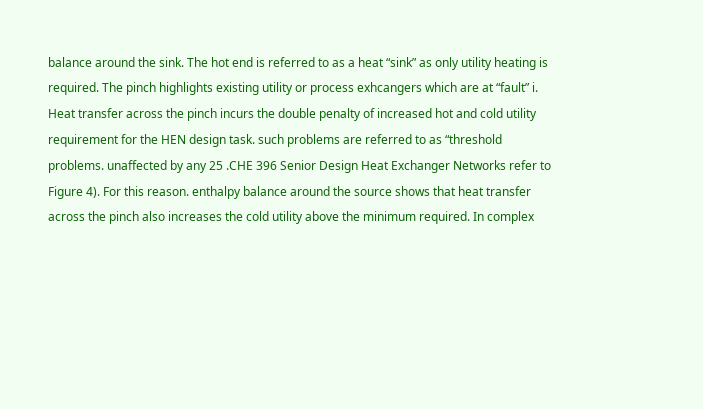balance around the sink. The hot end is referred to as a heat “sink” as only utility heating is required. The pinch highlights existing utility or process exhcangers which are at “fault” i. Heat transfer across the pinch incurs the double penalty of increased hot and cold utility requirement for the HEN design task. such problems are referred to as “threshold problems. unaffected by any 25 .CHE 396 Senior Design Heat Exchanger Networks refer to Figure 4). For this reason. enthalpy balance around the source shows that heat transfer across the pinch also increases the cold utility above the minimum required. In complex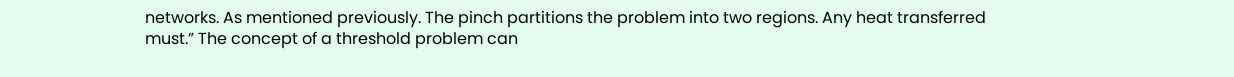networks. As mentioned previously. The pinch partitions the problem into two regions. Any heat transferred must.” The concept of a threshold problem can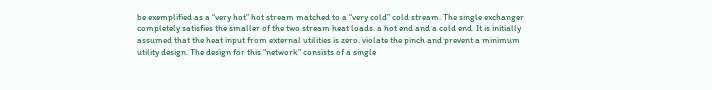be exemplified as a “very hot” hot stream matched to a “very cold” cold stream. The single exchanger completely satisfies the smaller of the two stream heat loads. a hot end and a cold end. It is initially assumed that the heat input from external utilities is zero. violate the pinch and prevent a minimum utility design. The design for this “network” consists of a single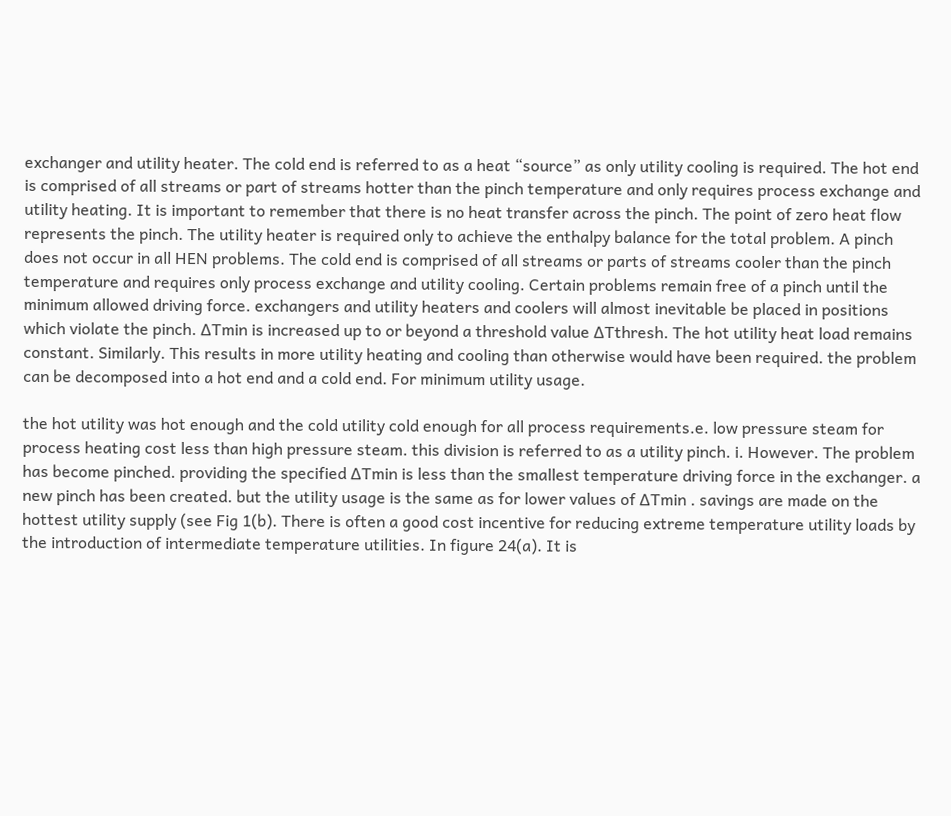exchanger and utility heater. The cold end is referred to as a heat “source” as only utility cooling is required. The hot end is comprised of all streams or part of streams hotter than the pinch temperature and only requires process exchange and utility heating. It is important to remember that there is no heat transfer across the pinch. The point of zero heat flow represents the pinch. The utility heater is required only to achieve the enthalpy balance for the total problem. A pinch does not occur in all HEN problems. The cold end is comprised of all streams or parts of streams cooler than the pinch temperature and requires only process exchange and utility cooling. Certain problems remain free of a pinch until the minimum allowed driving force. exchangers and utility heaters and coolers will almost inevitable be placed in positions which violate the pinch. ∆Tmin is increased up to or beyond a threshold value ∆Tthresh. The hot utility heat load remains constant. Similarly. This results in more utility heating and cooling than otherwise would have been required. the problem can be decomposed into a hot end and a cold end. For minimum utility usage.

the hot utility was hot enough and the cold utility cold enough for all process requirements.e. low pressure steam for process heating cost less than high pressure steam. this division is referred to as a utility pinch. i. However. The problem has become pinched. providing the specified ∆Tmin is less than the smallest temperature driving force in the exchanger. a new pinch has been created. but the utility usage is the same as for lower values of ∆Tmin . savings are made on the hottest utility supply (see Fig 1(b). There is often a good cost incentive for reducing extreme temperature utility loads by the introduction of intermediate temperature utilities. In figure 24(a). It is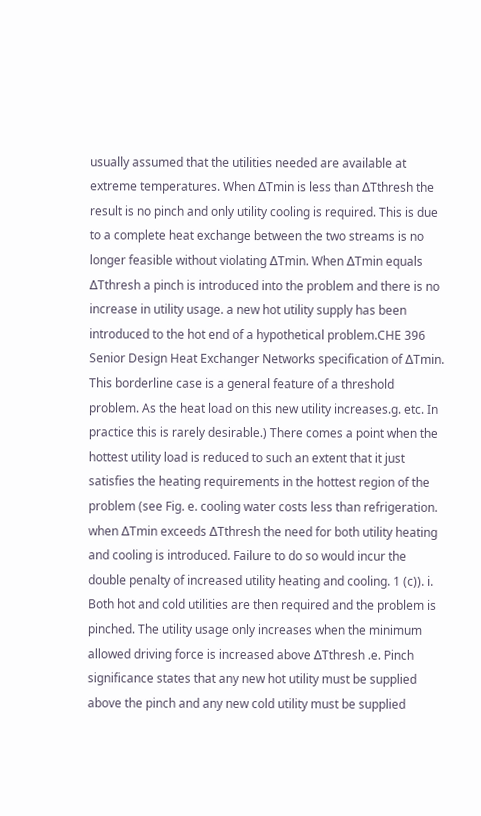usually assumed that the utilities needed are available at extreme temperatures. When ∆Tmin is less than ∆Tthresh the result is no pinch and only utility cooling is required. This is due to a complete heat exchange between the two streams is no longer feasible without violating ∆Tmin. When ∆Tmin equals ∆Tthresh a pinch is introduced into the problem and there is no increase in utility usage. a new hot utility supply has been introduced to the hot end of a hypothetical problem.CHE 396 Senior Design Heat Exchanger Networks specification of ∆Tmin. This borderline case is a general feature of a threshold problem. As the heat load on this new utility increases.g. etc. In practice this is rarely desirable.) There comes a point when the hottest utility load is reduced to such an extent that it just satisfies the heating requirements in the hottest region of the problem (see Fig. e. cooling water costs less than refrigeration. when ∆Tmin exceeds ∆Tthresh the need for both utility heating and cooling is introduced. Failure to do so would incur the double penalty of increased utility heating and cooling. 1 (c)). i. Both hot and cold utilities are then required and the problem is pinched. The utility usage only increases when the minimum allowed driving force is increased above ∆Tthresh .e. Pinch significance states that any new hot utility must be supplied above the pinch and any new cold utility must be supplied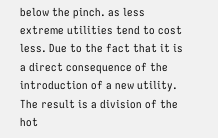below the pinch. as less extreme utilities tend to cost less. Due to the fact that it is a direct consequence of the introduction of a new utility. The result is a division of the hot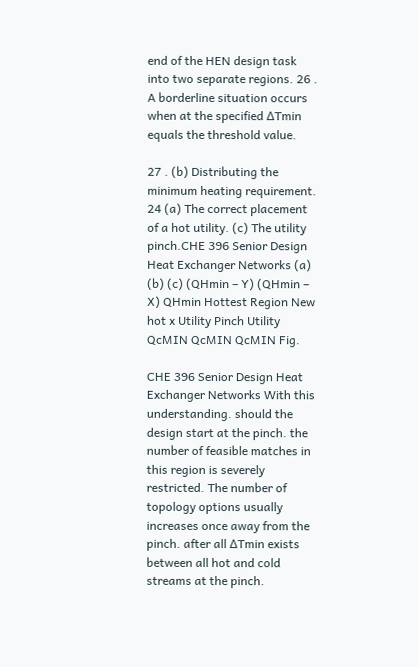end of the HEN design task into two separate regions. 26 . A borderline situation occurs when at the specified ∆Tmin equals the threshold value.

27 . (b) Distributing the minimum heating requirement. 24 (a) The correct placement of a hot utility. (c) The utility pinch.CHE 396 Senior Design Heat Exchanger Networks (a) (b) (c) (QHmin – Y) (QHmin – X) QHmin Hottest Region New hot x Utility Pinch Utility QcMIN QcMIN QcMIN Fig.

CHE 396 Senior Design Heat Exchanger Networks With this understanding. should the design start at the pinch. the number of feasible matches in this region is severely restricted. The number of topology options usually increases once away from the pinch. after all ∆Tmin exists between all hot and cold streams at the pinch.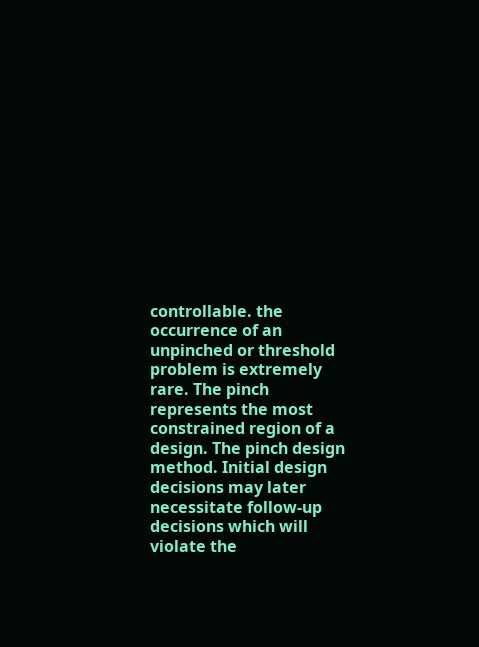controllable. the occurrence of an unpinched or threshold problem is extremely rare. The pinch represents the most constrained region of a design. The pinch design method. Initial design decisions may later necessitate follow-up decisions which will violate the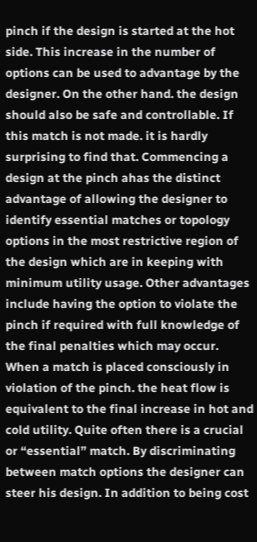pinch if the design is started at the hot side. This increase in the number of options can be used to advantage by the designer. On the other hand. the design should also be safe and controllable. If this match is not made. it is hardly surprising to find that. Commencing a design at the pinch ahas the distinct advantage of allowing the designer to identify essential matches or topology options in the most restrictive region of the design which are in keeping with minimum utility usage. Other advantages include having the option to violate the pinch if required with full knowledge of the final penalties which may occur. When a match is placed consciously in violation of the pinch. the heat flow is equivalent to the final increase in hot and cold utility. Quite often there is a crucial or “essential” match. By discriminating between match options the designer can steer his design. In addition to being cost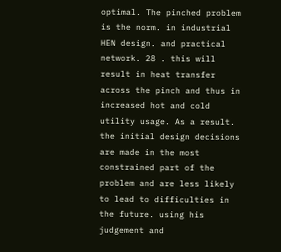optimal. The pinched problem is the norm. in industrial HEN design. and practical network. 28 . this will result in heat transfer across the pinch and thus in increased hot and cold utility usage. As a result. the initial design decisions are made in the most constrained part of the problem and are less likely to lead to difficulties in the future. using his judgement and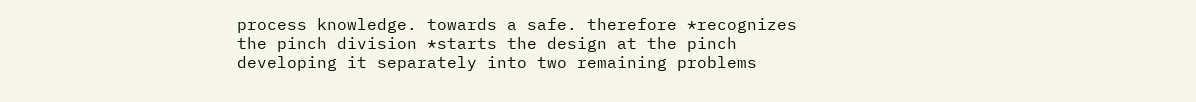process knowledge. towards a safe. therefore *recognizes the pinch division *starts the design at the pinch developing it separately into two remaining problems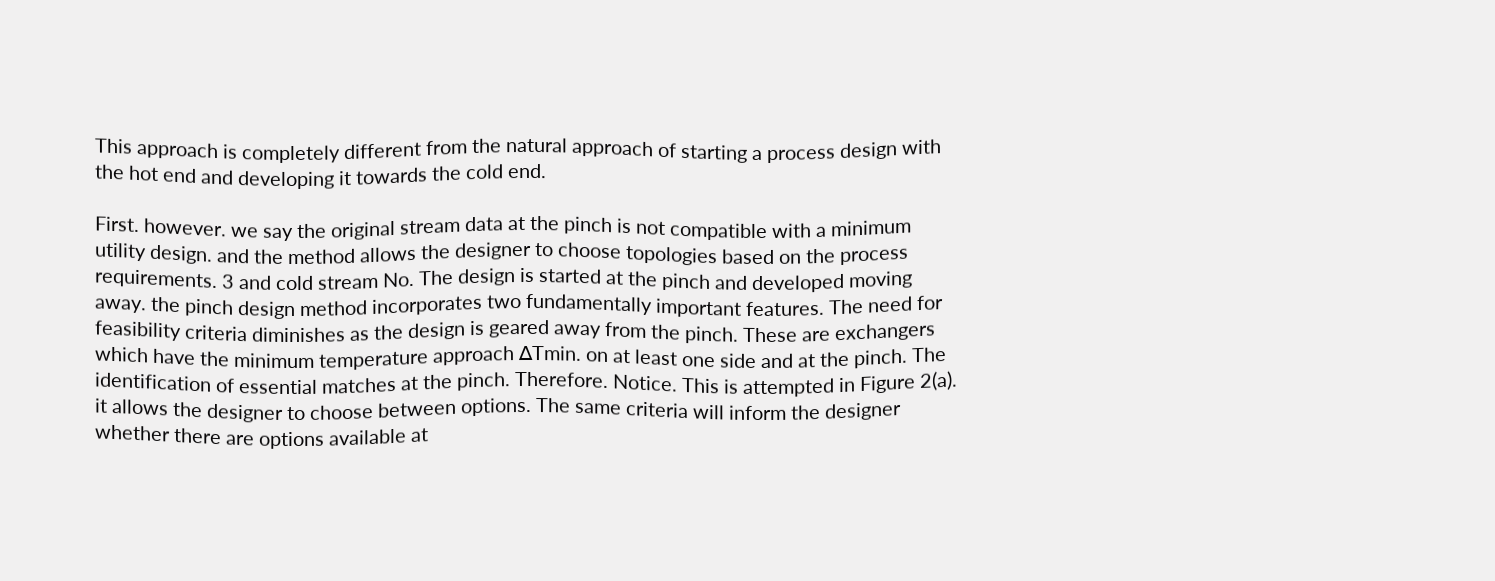This approach is completely different from the natural approach of starting a process design with the hot end and developing it towards the cold end.

First. however. we say the original stream data at the pinch is not compatible with a minimum utility design. and the method allows the designer to choose topologies based on the process requirements. 3 and cold stream No. The design is started at the pinch and developed moving away. the pinch design method incorporates two fundamentally important features. The need for feasibility criteria diminishes as the design is geared away from the pinch. These are exchangers which have the minimum temperature approach ∆Tmin. on at least one side and at the pinch. The identification of essential matches at the pinch. Therefore. Notice. This is attempted in Figure 2(a). it allows the designer to choose between options. The same criteria will inform the designer whether there are options available at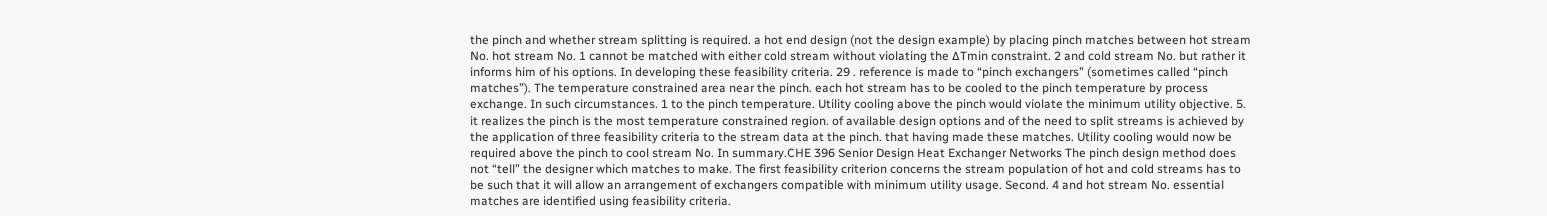the pinch and whether stream splitting is required. a hot end design (not the design example) by placing pinch matches between hot stream No. hot stream No. 1 cannot be matched with either cold stream without violating the ∆Tmin constraint. 2 and cold stream No. but rather it informs him of his options. In developing these feasibility criteria. 29 . reference is made to “pinch exchangers” (sometimes called “pinch matches”). The temperature constrained area near the pinch. each hot stream has to be cooled to the pinch temperature by process exchange. In such circumstances. 1 to the pinch temperature. Utility cooling above the pinch would violate the minimum utility objective. 5. it realizes the pinch is the most temperature constrained region. of available design options and of the need to split streams is achieved by the application of three feasibility criteria to the stream data at the pinch. that having made these matches. Utility cooling would now be required above the pinch to cool stream No. In summary.CHE 396 Senior Design Heat Exchanger Networks The pinch design method does not “tell” the designer which matches to make. The first feasibility criterion concerns the stream population of hot and cold streams has to be such that it will allow an arrangement of exchangers compatible with minimum utility usage. Second. 4 and hot stream No. essential matches are identified using feasibility criteria.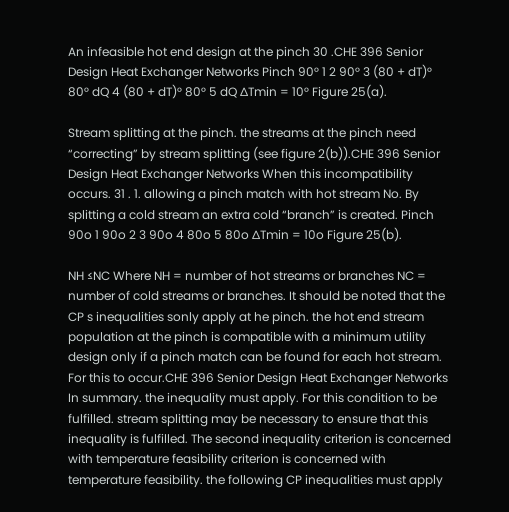An infeasible hot end design at the pinch 30 .CHE 396 Senior Design Heat Exchanger Networks Pinch 90° 1 2 90° 3 (80 + dT)° 80° dQ 4 (80 + dT)° 80° 5 dQ ∆Tmin = 10° Figure 25(a).

Stream splitting at the pinch. the streams at the pinch need “correcting” by stream splitting (see figure 2(b)).CHE 396 Senior Design Heat Exchanger Networks When this incompatibility occurs. 31 . 1. allowing a pinch match with hot stream No. By splitting a cold stream an extra cold “branch” is created. Pinch 90o 1 90o 2 3 90o 4 80o 5 80o ∆Tmin = 10o Figure 25(b).

NH ≤NC Where NH = number of hot streams or branches NC = number of cold streams or branches. It should be noted that the CP s inequalities sonly apply at he pinch. the hot end stream population at the pinch is compatible with a minimum utility design only if a pinch match can be found for each hot stream. For this to occur.CHE 396 Senior Design Heat Exchanger Networks In summary. the inequality must apply. For this condition to be fulfilled. stream splitting may be necessary to ensure that this inequality is fulfilled. The second inequality criterion is concerned with temperature feasibility criterion is concerned with temperature feasibility. the following CP inequalities must apply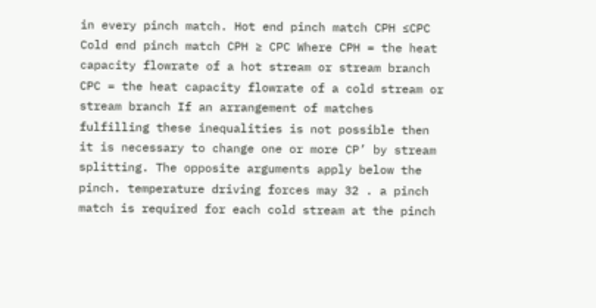in every pinch match. Hot end pinch match CPH ≤CPC Cold end pinch match CPH ≥ CPC Where CPH = the heat capacity flowrate of a hot stream or stream branch CPC = the heat capacity flowrate of a cold stream or stream branch If an arrangement of matches fulfilling these inequalities is not possible then it is necessary to change one or more CP’ by stream splitting. The opposite arguments apply below the pinch. temperature driving forces may 32 . a pinch match is required for each cold stream at the pinch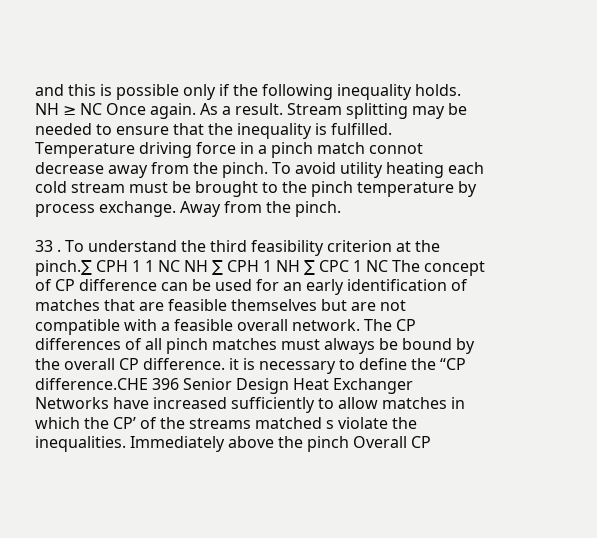and this is possible only if the following inequality holds. NH ≥ NC Once again. As a result. Stream splitting may be needed to ensure that the inequality is fulfilled. Temperature driving force in a pinch match connot decrease away from the pinch. To avoid utility heating each cold stream must be brought to the pinch temperature by process exchange. Away from the pinch.

33 . To understand the third feasibility criterion at the pinch.∑ CPH 1 1 NC NH ∑ CPH 1 NH ∑ CPC 1 NC The concept of CP difference can be used for an early identification of matches that are feasible themselves but are not compatible with a feasible overall network. The CP differences of all pinch matches must always be bound by the overall CP difference. it is necessary to define the “CP difference.CHE 396 Senior Design Heat Exchanger Networks have increased sufficiently to allow matches in which the CP’ of the streams matched s violate the inequalities. Immediately above the pinch Overall CP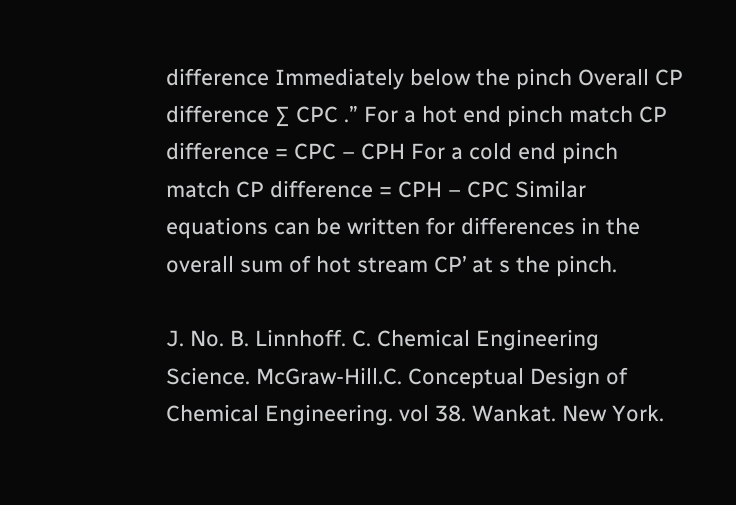difference Immediately below the pinch Overall CP difference ∑ CPC .” For a hot end pinch match CP difference = CPC – CPH For a cold end pinch match CP difference = CPH – CPC Similar equations can be written for differences in the overall sum of hot stream CP’ at s the pinch.

J. No. B. Linnhoff. C. Chemical Engineering Science. McGraw-Hill.C. Conceptual Design of Chemical Engineering. vol 38. Wankat. New York.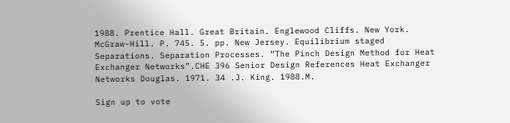1988. Prentice Hall. Great Britain. Englewood Cliffs. New York. McGraw-Hill. P. 745. 5. pp. New Jersey. Equilibrium staged Separations. Separation Processes. “The Pinch Design Method for Heat Exchanger Networks”.CHE 396 Senior Design References Heat Exchanger Networks Douglas. 1971. 34 .J. King. 1988.M.

Sign up to vote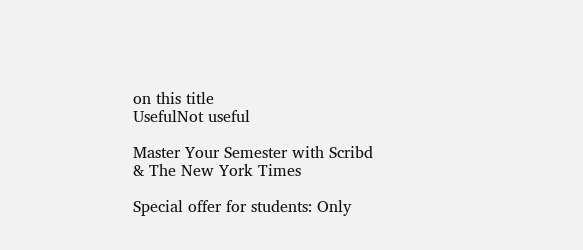on this title
UsefulNot useful

Master Your Semester with Scribd & The New York Times

Special offer for students: Only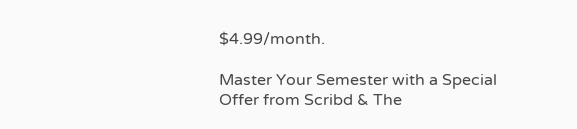$4.99/month.

Master Your Semester with a Special Offer from Scribd & The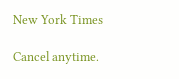New York Times

Cancel anytime.